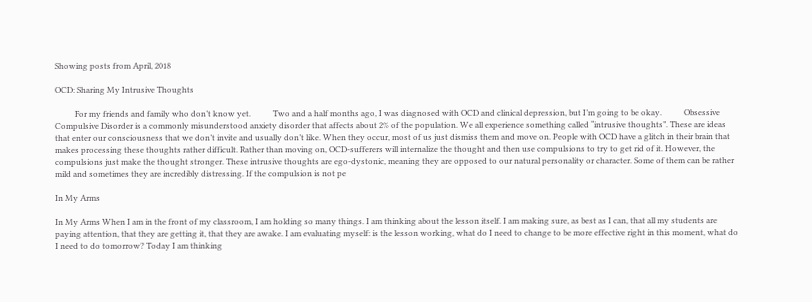Showing posts from April, 2018

OCD: Sharing My Intrusive Thoughts

          For my friends and family who don’t know yet.           Two and a half months ago, I was diagnosed with OCD and clinical depression, but I’m going to be okay.           Obsessive Compulsive Disorder is a commonly misunderstood anxiety disorder that affects about 2% of the population. We all experience something called “intrusive thoughts”. These are ideas that enter our consciousness that we don’t invite and usually don’t like. When they occur, most of us just dismiss them and move on. People with OCD have a glitch in their brain that makes processing these thoughts rather difficult. Rather than moving on, OCD-sufferers will internalize the thought and then use compulsions to try to get rid of it. However, the compulsions just make the thought stronger. These intrusive thoughts are ego-dystonic, meaning they are opposed to our natural personality or character. Some of them can be rather mild and sometimes they are incredibly distressing. If the compulsion is not pe

In My Arms

In My Arms When I am in the front of my classroom, I am holding so many things. I am thinking about the lesson itself. I am making sure, as best as I can, that all my students are paying attention, that they are getting it, that they are awake. I am evaluating myself: is the lesson working, what do I need to change to be more effective right in this moment, what do I need to do tomorrow? Today I am thinking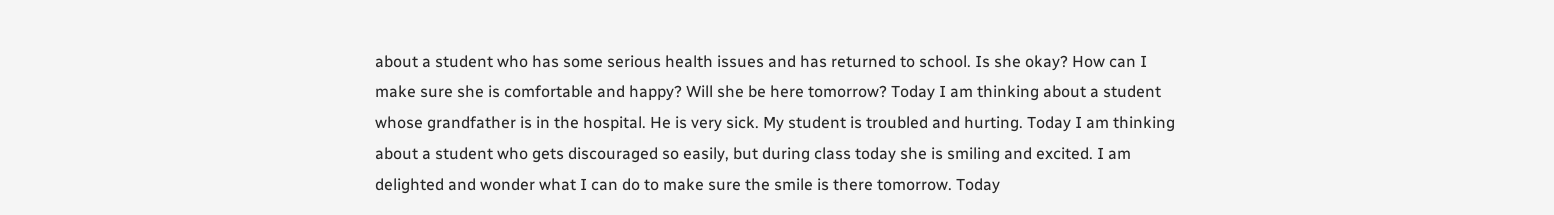about a student who has some serious health issues and has returned to school. Is she okay? How can I make sure she is comfortable and happy? Will she be here tomorrow? Today I am thinking about a student whose grandfather is in the hospital. He is very sick. My student is troubled and hurting. Today I am thinking about a student who gets discouraged so easily, but during class today she is smiling and excited. I am delighted and wonder what I can do to make sure the smile is there tomorrow. Today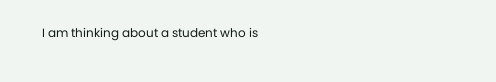I am thinking about a student who is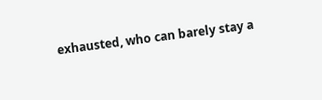exhausted, who can barely stay a